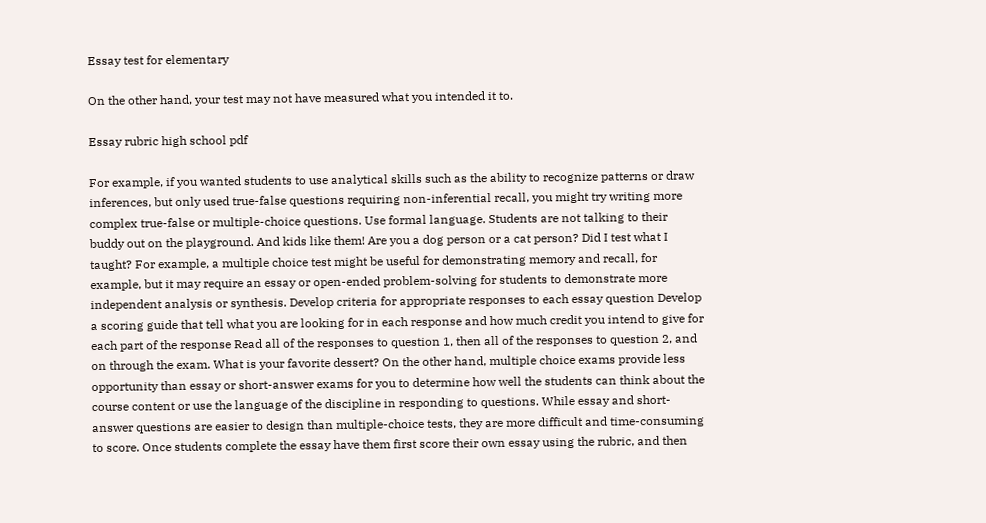Essay test for elementary

On the other hand, your test may not have measured what you intended it to.

Essay rubric high school pdf

For example, if you wanted students to use analytical skills such as the ability to recognize patterns or draw inferences, but only used true-false questions requiring non-inferential recall, you might try writing more complex true-false or multiple-choice questions. Use formal language. Students are not talking to their buddy out on the playground. And kids like them! Are you a dog person or a cat person? Did I test what I taught? For example, a multiple choice test might be useful for demonstrating memory and recall, for example, but it may require an essay or open-ended problem-solving for students to demonstrate more independent analysis or synthesis. Develop criteria for appropriate responses to each essay question Develop a scoring guide that tell what you are looking for in each response and how much credit you intend to give for each part of the response Read all of the responses to question 1, then all of the responses to question 2, and on through the exam. What is your favorite dessert? On the other hand, multiple choice exams provide less opportunity than essay or short-answer exams for you to determine how well the students can think about the course content or use the language of the discipline in responding to questions. While essay and short-answer questions are easier to design than multiple-choice tests, they are more difficult and time-consuming to score. Once students complete the essay have them first score their own essay using the rubric, and then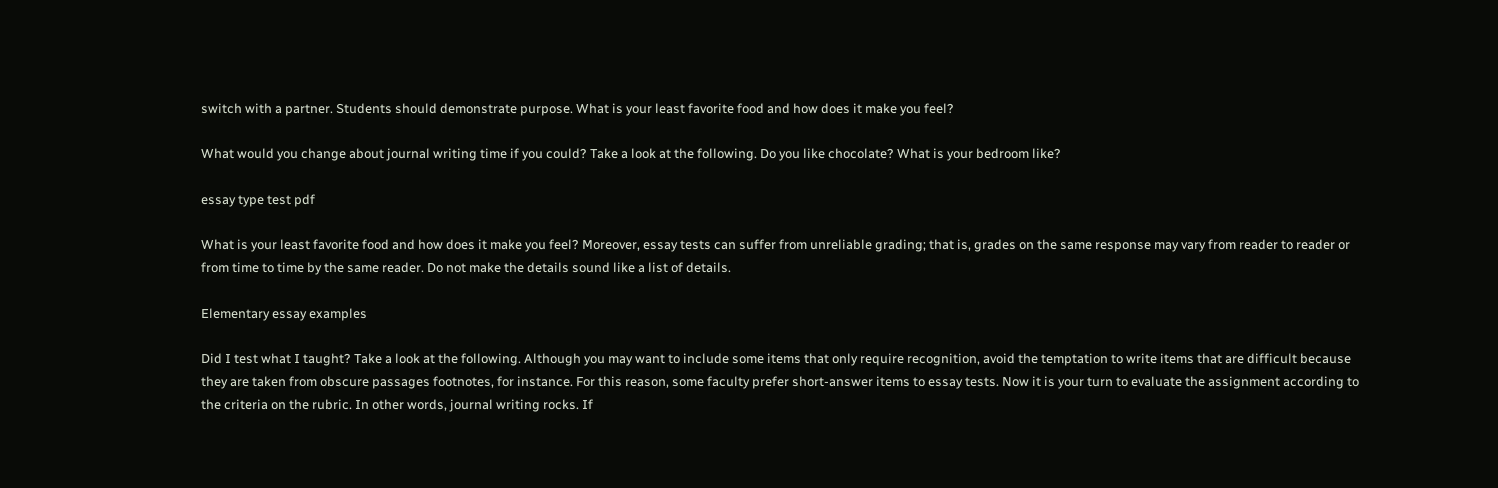switch with a partner. Students should demonstrate purpose. What is your least favorite food and how does it make you feel?

What would you change about journal writing time if you could? Take a look at the following. Do you like chocolate? What is your bedroom like?

essay type test pdf

What is your least favorite food and how does it make you feel? Moreover, essay tests can suffer from unreliable grading; that is, grades on the same response may vary from reader to reader or from time to time by the same reader. Do not make the details sound like a list of details.

Elementary essay examples

Did I test what I taught? Take a look at the following. Although you may want to include some items that only require recognition, avoid the temptation to write items that are difficult because they are taken from obscure passages footnotes, for instance. For this reason, some faculty prefer short-answer items to essay tests. Now it is your turn to evaluate the assignment according to the criteria on the rubric. In other words, journal writing rocks. If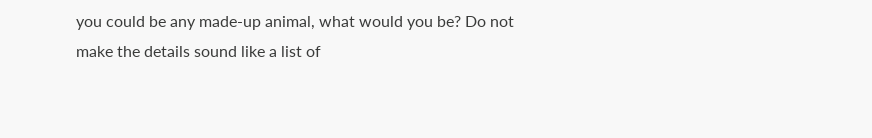you could be any made-up animal, what would you be? Do not make the details sound like a list of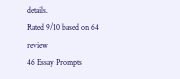details.
Rated 9/10 based on 64 review
46 Essay Prompts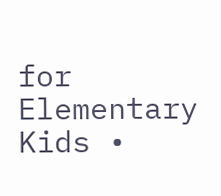for Elementary Kids •